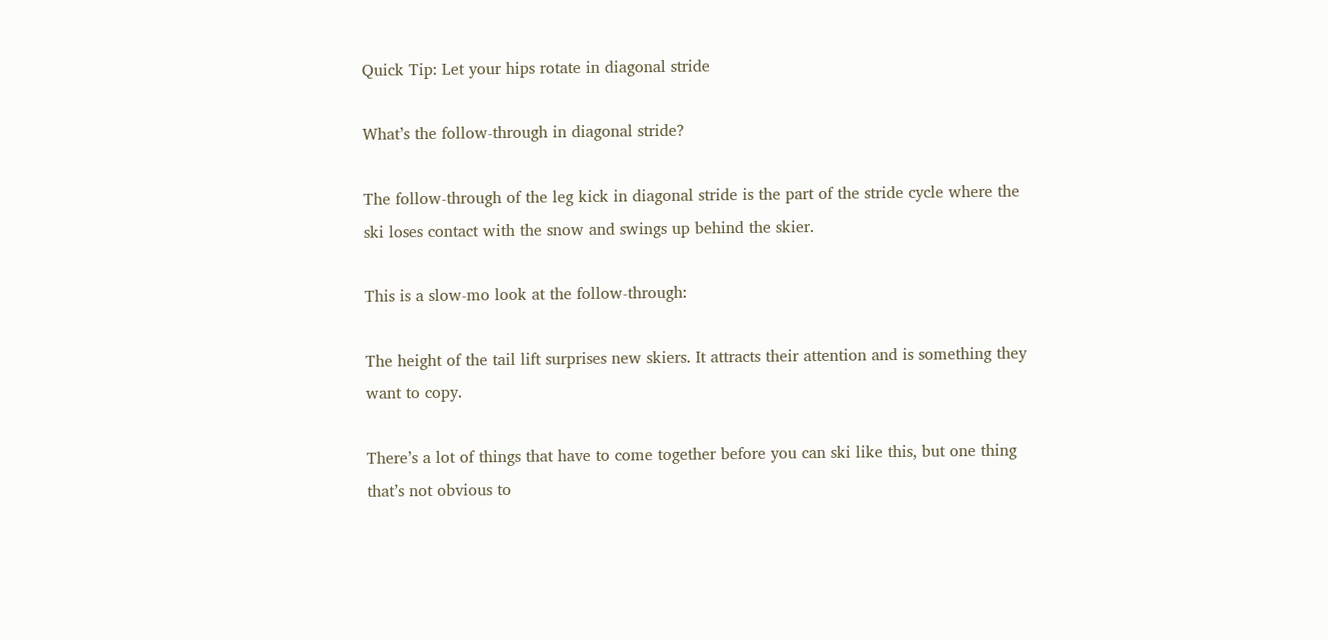Quick Tip: Let your hips rotate in diagonal stride

What’s the follow-through in diagonal stride?

The follow-through of the leg kick in diagonal stride is the part of the stride cycle where the ski loses contact with the snow and swings up behind the skier.

This is a slow-mo look at the follow-through:

The height of the tail lift surprises new skiers. It attracts their attention and is something they want to copy.

There’s a lot of things that have to come together before you can ski like this, but one thing that’s not obvious to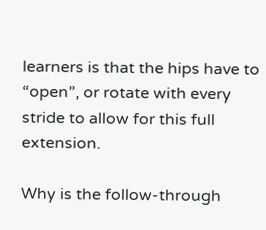learners is that the hips have to “open”, or rotate with every stride to allow for this full extension.

Why is the follow-through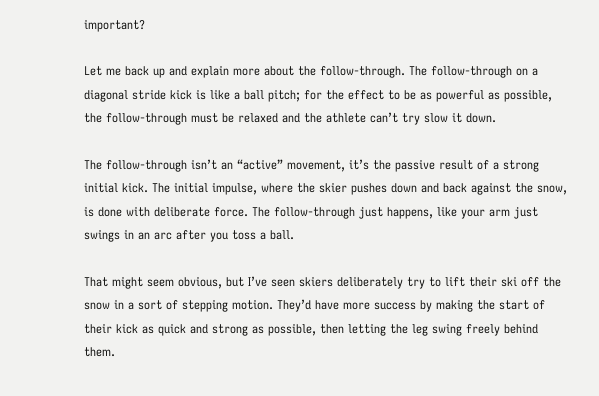important?

Let me back up and explain more about the follow-through. The follow-through on a diagonal stride kick is like a ball pitch; for the effect to be as powerful as possible, the follow-through must be relaxed and the athlete can’t try slow it down.

The follow-through isn’t an “active” movement, it’s the passive result of a strong initial kick. The initial impulse, where the skier pushes down and back against the snow, is done with deliberate force. The follow-through just happens, like your arm just swings in an arc after you toss a ball.

That might seem obvious, but I’ve seen skiers deliberately try to lift their ski off the snow in a sort of stepping motion. They’d have more success by making the start of their kick as quick and strong as possible, then letting the leg swing freely behind them.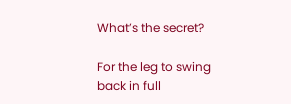What’s the secret?

For the leg to swing back in full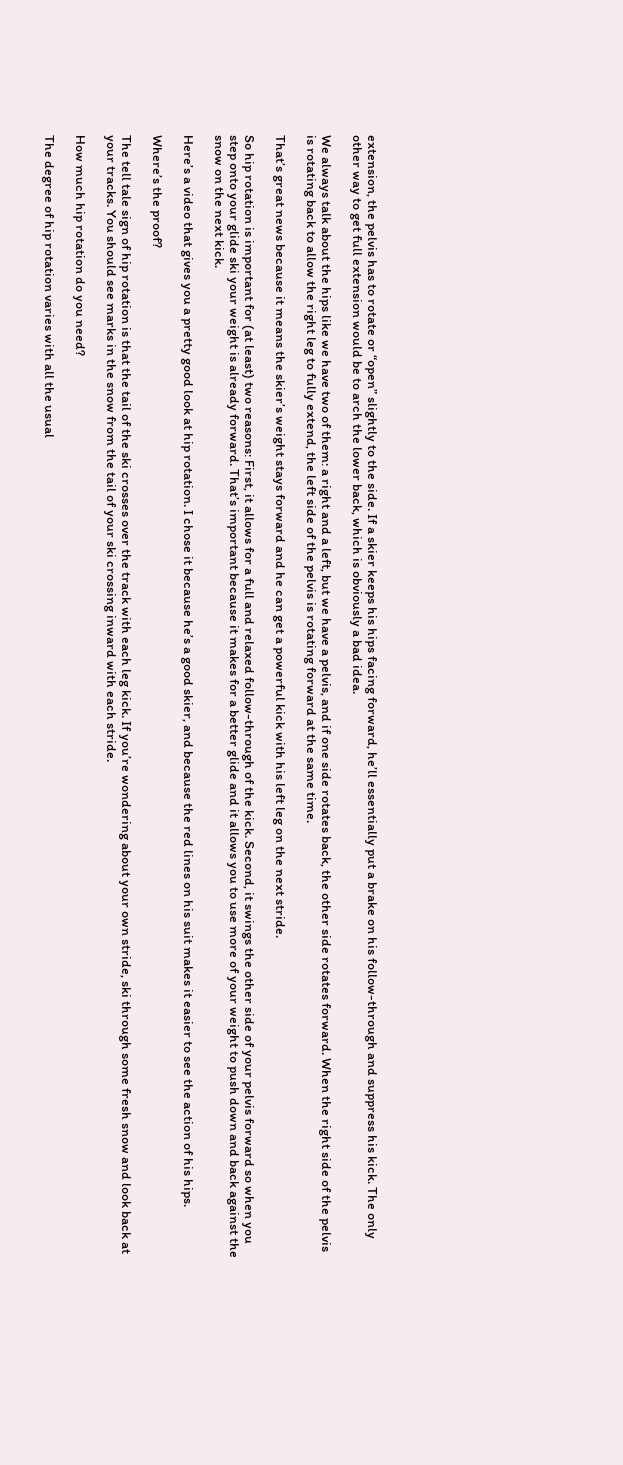extension, the pelvis has to rotate or “open” slightly to the side. If a skier keeps his hips facing forward, he’ll essentially put a brake on his follow-through and suppress his kick. The only other way to get full extension would be to arch the lower back, which is obviously a bad idea.

We always talk about the hips like we have two of them: a right and a left, but we have a pelvis, and if one side rotates back, the other side rotates forward. When the right side of the pelvis is rotating back to allow the right leg to fully extend, the left side of the pelvis is rotating forward at the same time.

That’s great news because it means the skier’s weight stays forward and he can get a powerful kick with his left leg on the next stride.

So hip rotation is important for (at least) two reasons: First, it allows for a full and relaxed follow-through of the kick. Second, it swings the other side of your pelvis forward so when you step onto your glide ski your weight is already forward. That’s important because it makes for a better glide and it allows you to use more of your weight to push down and back against the snow on the next kick.

Here’s a video that gives you a pretty good look at hip rotation. I chose it because he’s a good skier, and because the red lines on his suit makes it easier to see the action of his hips.

Where’s the proof?

The tell tale sign of hip rotation is that the tail of the ski crosses over the track with each leg kick. If you’re wondering about your own stride, ski through some fresh snow and look back at your tracks. You should see marks in the snow from the tail of your ski crossing inward with each stride.

How much hip rotation do you need?

The degree of hip rotation varies with all the usual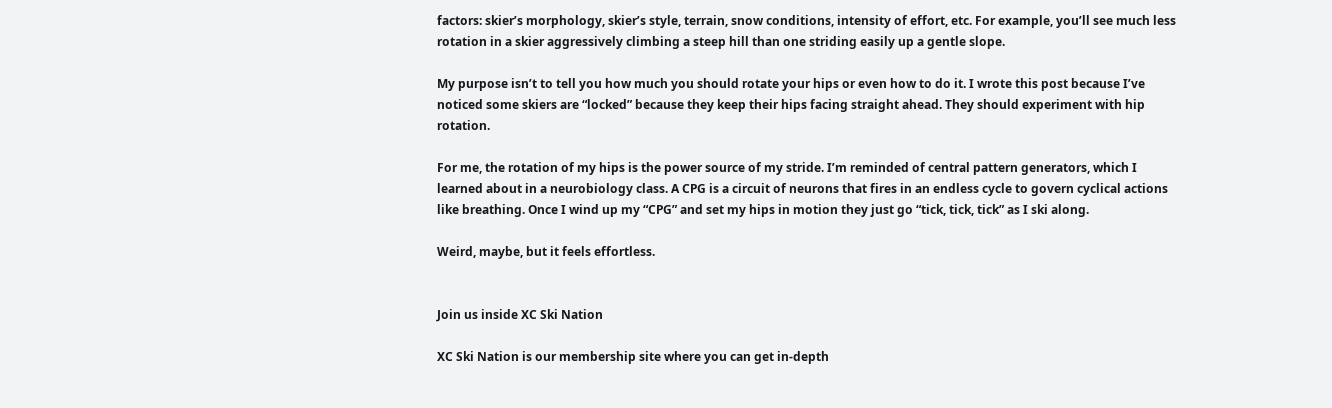factors: skier’s morphology, skier’s style, terrain, snow conditions, intensity of effort, etc. For example, you’ll see much less rotation in a skier aggressively climbing a steep hill than one striding easily up a gentle slope.

My purpose isn’t to tell you how much you should rotate your hips or even how to do it. I wrote this post because I’ve noticed some skiers are “locked” because they keep their hips facing straight ahead. They should experiment with hip rotation.

For me, the rotation of my hips is the power source of my stride. I’m reminded of central pattern generators, which I learned about in a neurobiology class. A CPG is a circuit of neurons that fires in an endless cycle to govern cyclical actions like breathing. Once I wind up my “CPG” and set my hips in motion they just go “tick, tick, tick” as I ski along.

Weird, maybe, but it feels effortless.


Join us inside XC Ski Nation

XC Ski Nation is our membership site where you can get in-depth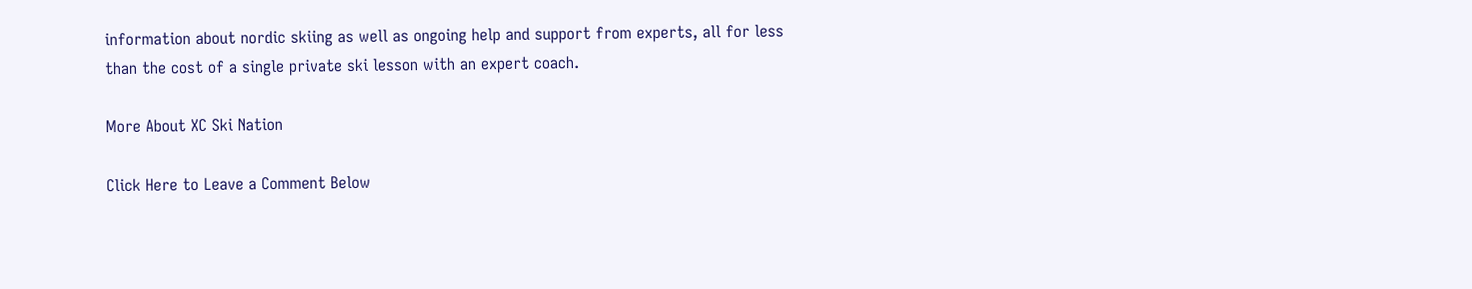information about nordic skiing as well as ongoing help and support from experts, all for less than the cost of a single private ski lesson with an expert coach.

More About XC Ski Nation

Click Here to Leave a Comment Below